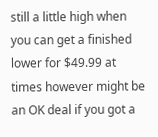still a little high when you can get a finished lower for $49.99 at times however might be an OK deal if you got a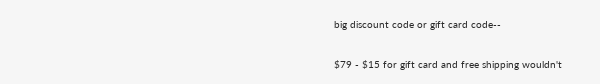big discount code or gift card code--

$79 - $15 for gift card and free shipping wouldn't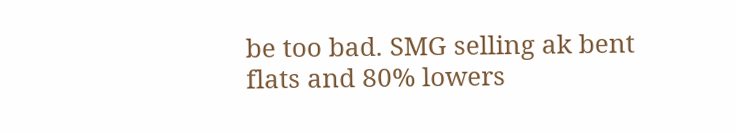be too bad. SMG selling ak bent flats and 80% lowers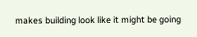makes building look like it might be going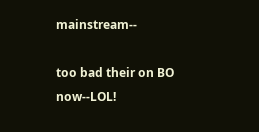mainstream--

too bad their on BO now--LOL!